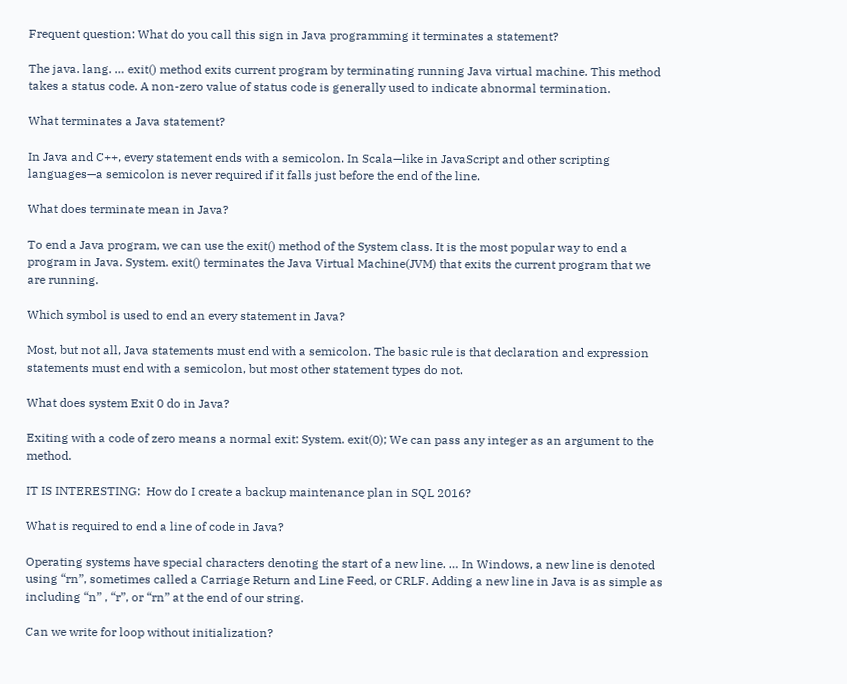Frequent question: What do you call this sign in Java programming it terminates a statement?

The java. lang. … exit() method exits current program by terminating running Java virtual machine. This method takes a status code. A non-zero value of status code is generally used to indicate abnormal termination.

What terminates a Java statement?

In Java and C++, every statement ends with a semicolon. In Scala—like in JavaScript and other scripting languages—a semicolon is never required if it falls just before the end of the line.

What does terminate mean in Java?

To end a Java program, we can use the exit() method of the System class. It is the most popular way to end a program in Java. System. exit() terminates the Java Virtual Machine(JVM) that exits the current program that we are running.

Which symbol is used to end an every statement in Java?

Most, but not all, Java statements must end with a semicolon. The basic rule is that declaration and expression statements must end with a semicolon, but most other statement types do not.

What does system Exit 0 do in Java?

Exiting with a code of zero means a normal exit: System. exit(0); We can pass any integer as an argument to the method.

IT IS INTERESTING:  How do I create a backup maintenance plan in SQL 2016?

What is required to end a line of code in Java?

Operating systems have special characters denoting the start of a new line. … In Windows, a new line is denoted using “rn”, sometimes called a Carriage Return and Line Feed, or CRLF. Adding a new line in Java is as simple as including “n” , “r”, or “rn” at the end of our string.

Can we write for loop without initialization?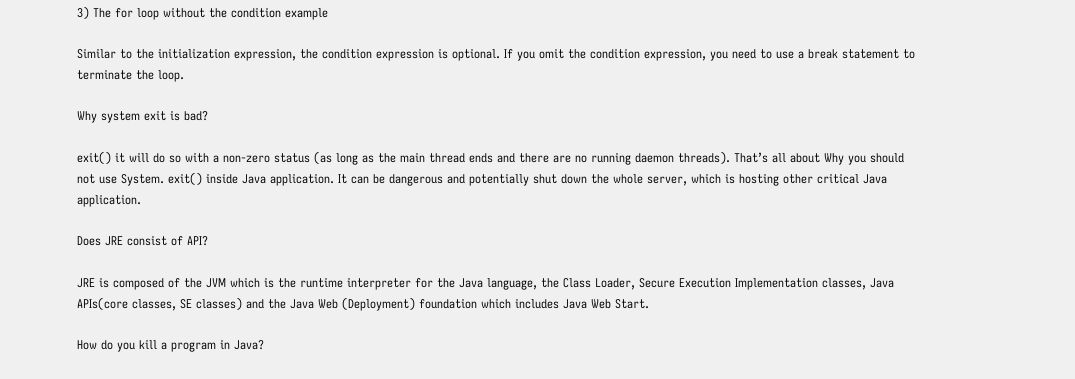3) The for loop without the condition example

Similar to the initialization expression, the condition expression is optional. If you omit the condition expression, you need to use a break statement to terminate the loop.

Why system exit is bad?

exit() it will do so with a non-zero status (as long as the main thread ends and there are no running daemon threads). That’s all about Why you should not use System. exit() inside Java application. It can be dangerous and potentially shut down the whole server, which is hosting other critical Java application.

Does JRE consist of API?

JRE is composed of the JVM which is the runtime interpreter for the Java language, the Class Loader, Secure Execution Implementation classes, Java APIs(core classes, SE classes) and the Java Web (Deployment) foundation which includes Java Web Start.

How do you kill a program in Java?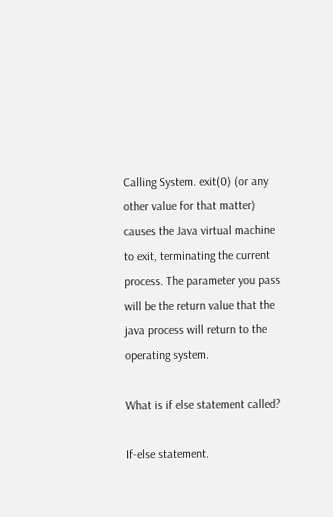Calling System. exit(0) (or any other value for that matter) causes the Java virtual machine to exit, terminating the current process. The parameter you pass will be the return value that the java process will return to the operating system.

What is if else statement called?

If-else statement.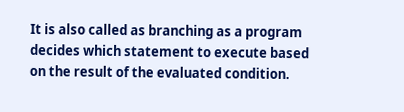It is also called as branching as a program decides which statement to execute based on the result of the evaluated condition.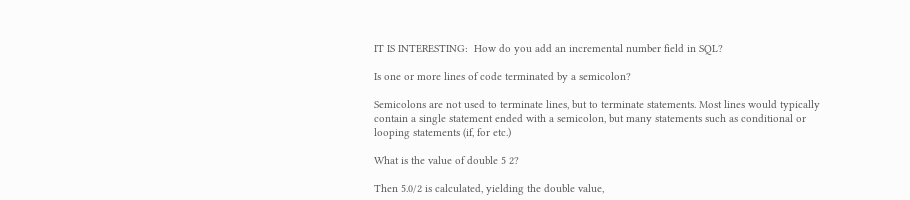IT IS INTERESTING:  How do you add an incremental number field in SQL?

Is one or more lines of code terminated by a semicolon?

Semicolons are not used to terminate lines, but to terminate statements. Most lines would typically contain a single statement ended with a semicolon, but many statements such as conditional or looping statements (if, for etc.)

What is the value of double 5 2?

Then 5.0/2 is calculated, yielding the double value,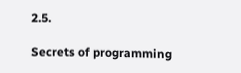2.5.

Secrets of programming